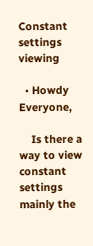Constant settings viewing

  • Howdy Everyone,

    Is there a way to view constant settings mainly the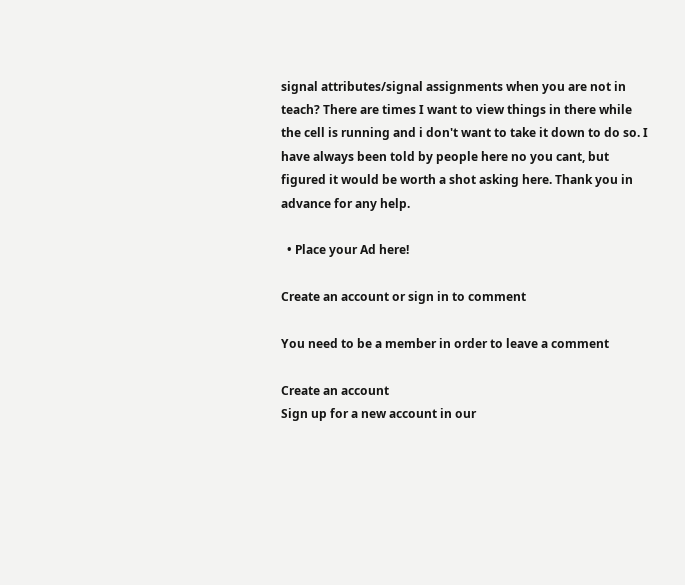signal attributes/signal assignments when you are not in teach? There are times I want to view things in there while the cell is running and i don't want to take it down to do so. I have always been told by people here no you cant, but figured it would be worth a shot asking here. Thank you in advance for any help.

  • Place your Ad here!

Create an account or sign in to comment

You need to be a member in order to leave a comment

Create an account
Sign up for a new account in our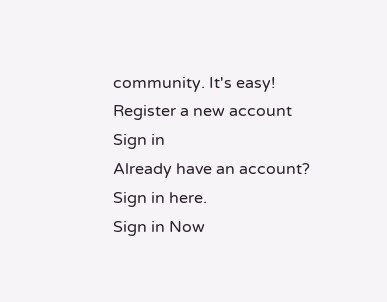community. It's easy!
Register a new account
Sign in
Already have an account? Sign in here.
Sign in Now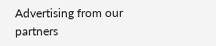Advertising from our partners